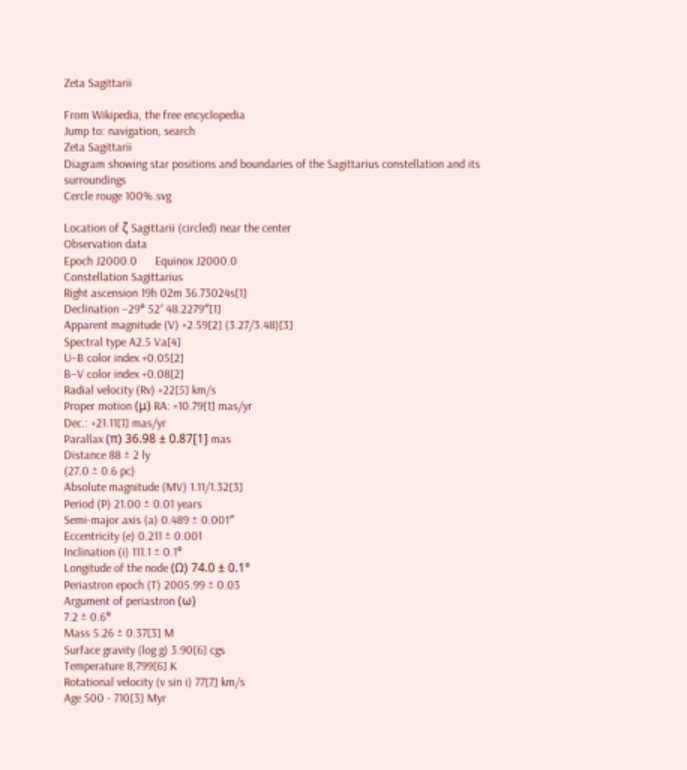Zeta Sagittarii

From Wikipedia, the free encyclopedia
Jump to: navigation, search
Zeta Sagittarii
Diagram showing star positions and boundaries of the Sagittarius constellation and its surroundings
Cercle rouge 100%.svg

Location of ζ Sagittarii (circled) near the center
Observation data
Epoch J2000.0      Equinox J2000.0
Constellation Sagittarius
Right ascension 19h 02m 36.73024s[1]
Declination –29° 52′ 48.2279″[1]
Apparent magnitude (V) +2.59[2] (3.27/3.48)[3]
Spectral type A2.5 Va[4]
U−B color index +0.05[2]
B−V color index +0.08[2]
Radial velocity (Rv) +22[5] km/s
Proper motion (μ) RA: +10.79[1] mas/yr
Dec.: +21.11[1] mas/yr
Parallax (π) 36.98 ± 0.87[1] mas
Distance 88 ± 2 ly
(27.0 ± 0.6 pc)
Absolute magnitude (MV) 1.11/1.32[3]
Period (P) 21.00 ± 0.01 years
Semi-major axis (a) 0.489 ± 0.001″
Eccentricity (e) 0.211 ± 0.001
Inclination (i) 111.1 ± 0.1°
Longitude of the node (Ω) 74.0 ± 0.1°
Periastron epoch (T) 2005.99 ± 0.03
Argument of periastron (ω)
7.2 ± 0.6°
Mass 5.26 ± 0.37[3] M
Surface gravity (log g) 3.90[6] cgs
Temperature 8,799[6] K
Rotational velocity (v sin i) 77[7] km/s
Age 500 - 710[3] Myr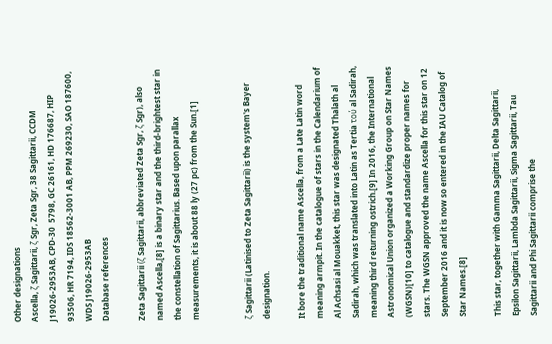Other designations
Ascella, ζ Sagittarii, ζ Sgr, Zeta Sgr, 38 Sagittarii, CCDM J19026-2953AB, CPD-30  5798, GC 26161, HD 176687, HIP 93506, HR 7194, IDS 18562-3001 AB, PPM 269230, SAO 187600, WDS J19026-2953AB
Database references

Zeta Sagittarii (ζ Sagittarii, abbreviated Zeta Sgr, ζ Sgr), also named Ascella,[8] is a binary star and the third-brightest star in the constellation of Sagittarius. Based upon parallax measurements, it is about 88 ly (27 pc) from the Sun.[1]


ζ Sagittarii (Latinised to Zeta Sagittarii) is the system's Bayer designation.

It bore the traditional name Ascella, from a Late Latin word meaning armpit. In the catalogue of stars in the Calendarium of Al Achsasi al Mouakket, this star was designated Thalath al Sadirah, which was translated into Latin as Tertia τού al Sadirah, meaning third returning ostrich.[9] In 2016, the International Astronomical Union organized a Working Group on Star Names (WGSN)[10] to catalogue and standardize proper names for stars. The WGSN approved the name Ascella for this star on 12 September 2016 and it is now so entered in the IAU Catalog of Star Names.[8]

This star, together with Gamma Sagittarii, Delta Sagittarii, Epsilon Sagittarii, Lambda Sagittarii, Sigma Sagittarii, Tau Sagittarii and Phi Sagittarii comprise the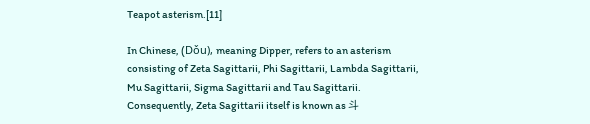Teapot asterism.[11]

In Chinese, (Dǒu), meaning Dipper, refers to an asterism consisting of Zeta Sagittarii, Phi Sagittarii, Lambda Sagittarii, Mu Sagittarii, Sigma Sagittarii and Tau Sagittarii. Consequently, Zeta Sagittarii itself is known as 斗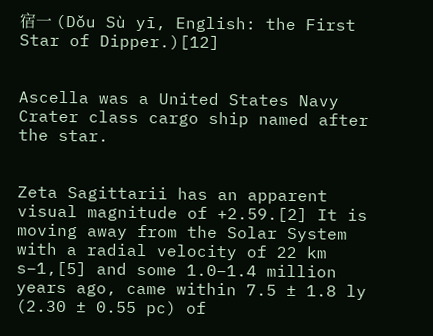宿一 (Dǒu Sù yī, English: the First Star of Dipper.)[12]


Ascella was a United States Navy Crater class cargo ship named after the star.


Zeta Sagittarii has an apparent visual magnitude of +2.59.[2] It is moving away from the Solar System with a radial velocity of 22 km s−1,[5] and some 1.0–1.4 million years ago, came within 7.5 ± 1.8 ly (2.30 ± 0.55 pc) of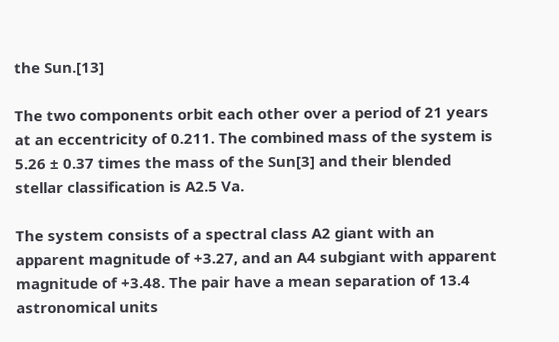the Sun.[13]

The two components orbit each other over a period of 21 years at an eccentricity of 0.211. The combined mass of the system is 5.26 ± 0.37 times the mass of the Sun[3] and their blended stellar classification is A2.5 Va.

The system consists of a spectral class A2 giant with an apparent magnitude of +3.27, and an A4 subgiant with apparent magnitude of +3.48. The pair have a mean separation of 13.4 astronomical units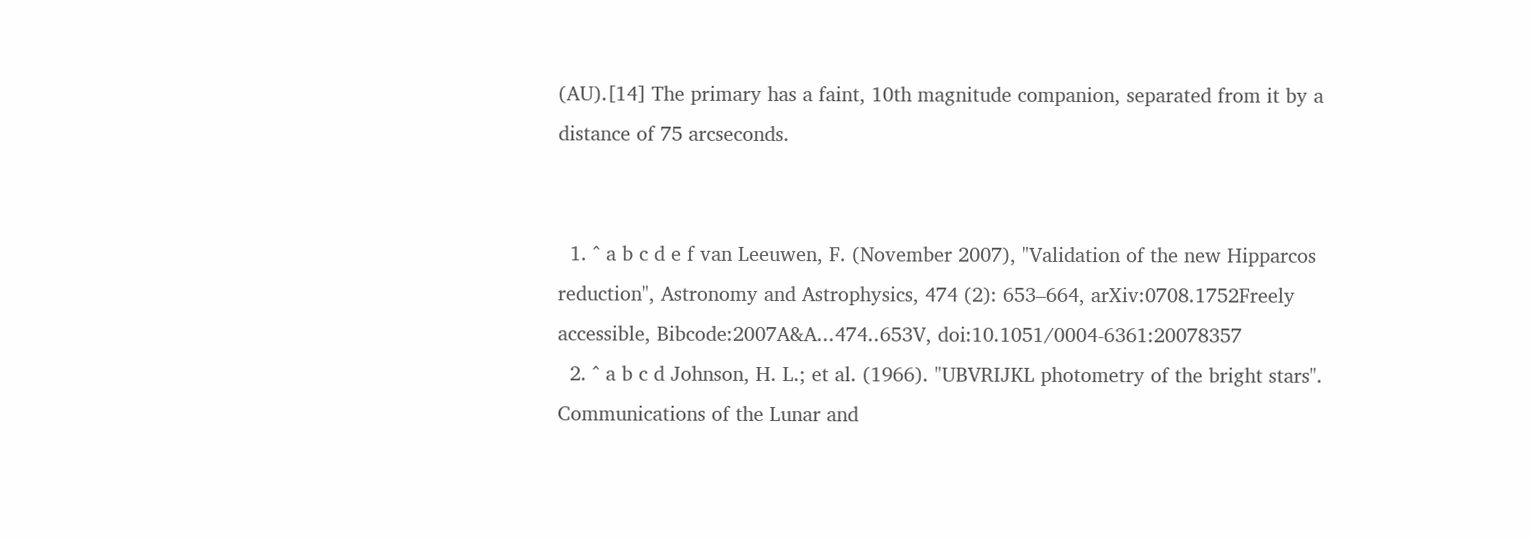(AU).[14] The primary has a faint, 10th magnitude companion, separated from it by a distance of 75 arcseconds.


  1. ^ a b c d e f van Leeuwen, F. (November 2007), "Validation of the new Hipparcos reduction", Astronomy and Astrophysics, 474 (2): 653–664, arXiv:0708.1752Freely accessible, Bibcode:2007A&A...474..653V, doi:10.1051/0004-6361:20078357
  2. ^ a b c d Johnson, H. L.; et al. (1966). "UBVRIJKL photometry of the bright stars". Communications of the Lunar and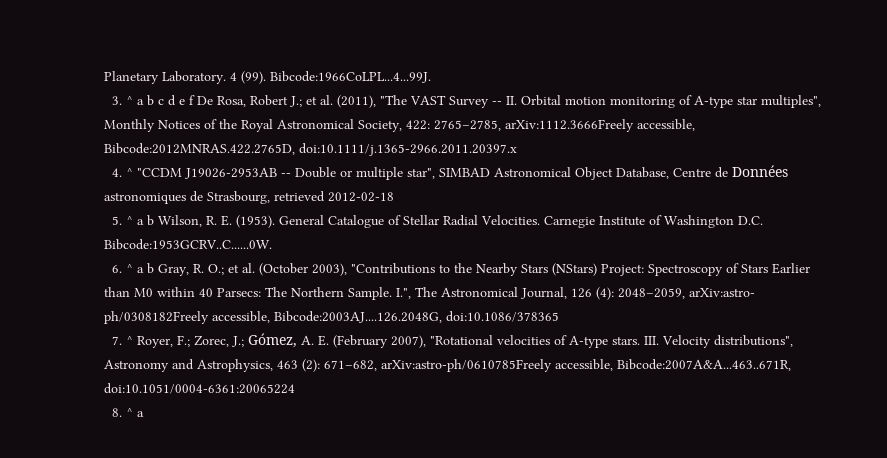Planetary Laboratory. 4 (99). Bibcode:1966CoLPL...4...99J.
  3. ^ a b c d e f De Rosa, Robert J.; et al. (2011), "The VAST Survey -- II. Orbital motion monitoring of A-type star multiples", Monthly Notices of the Royal Astronomical Society, 422: 2765–2785, arXiv:1112.3666Freely accessible, Bibcode:2012MNRAS.422.2765D, doi:10.1111/j.1365-2966.2011.20397.x
  4. ^ "CCDM J19026-2953AB -- Double or multiple star", SIMBAD Astronomical Object Database, Centre de Données astronomiques de Strasbourg, retrieved 2012-02-18
  5. ^ a b Wilson, R. E. (1953). General Catalogue of Stellar Radial Velocities. Carnegie Institute of Washington D.C. Bibcode:1953GCRV..C......0W.
  6. ^ a b Gray, R. O.; et al. (October 2003), "Contributions to the Nearby Stars (NStars) Project: Spectroscopy of Stars Earlier than M0 within 40 Parsecs: The Northern Sample. I.", The Astronomical Journal, 126 (4): 2048–2059, arXiv:astro-ph/0308182Freely accessible, Bibcode:2003AJ....126.2048G, doi:10.1086/378365
  7. ^ Royer, F.; Zorec, J.; Gómez, A. E. (February 2007), "Rotational velocities of A-type stars. III. Velocity distributions", Astronomy and Astrophysics, 463 (2): 671–682, arXiv:astro-ph/0610785Freely accessible, Bibcode:2007A&A...463..671R, doi:10.1051/0004-6361:20065224
  8. ^ a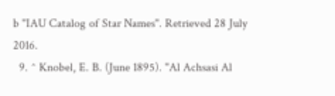b "IAU Catalog of Star Names". Retrieved 28 July 2016.
  9. ^ Knobel, E. B. (June 1895). "Al Achsasi Al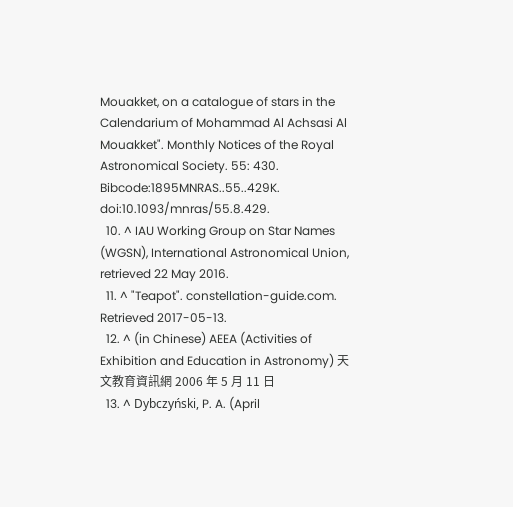Mouakket, on a catalogue of stars in the Calendarium of Mohammad Al Achsasi Al Mouakket". Monthly Notices of the Royal Astronomical Society. 55: 430. Bibcode:1895MNRAS..55..429K. doi:10.1093/mnras/55.8.429.
  10. ^ IAU Working Group on Star Names (WGSN), International Astronomical Union, retrieved 22 May 2016.
  11. ^ "Teapot". constellation-guide.com. Retrieved 2017-05-13.
  12. ^ (in Chinese) AEEA (Activities of Exhibition and Education in Astronomy) 天文教育資訊網 2006 年 5 月 11 日
  13. ^ Dybczyński, P. A. (April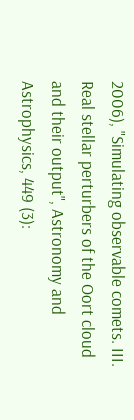2006), "Simulating observable comets. III. Real stellar perturbers of the Oort cloud and their output", Astronomy and Astrophysics, 449 (3):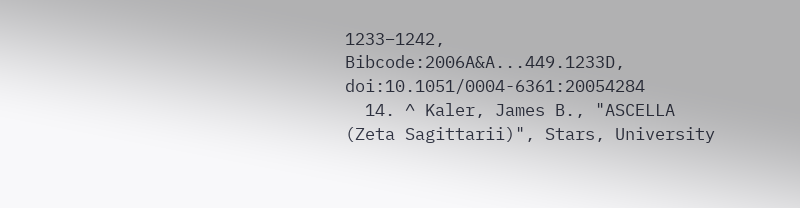1233–1242, Bibcode:2006A&A...449.1233D, doi:10.1051/0004-6361:20054284
  14. ^ Kaler, James B., "ASCELLA (Zeta Sagittarii)", Stars, University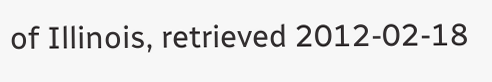of Illinois, retrieved 2012-02-18